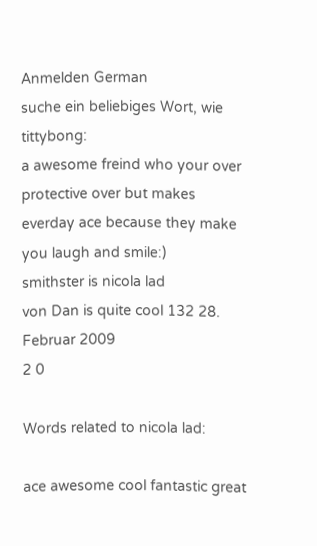Anmelden German
suche ein beliebiges Wort, wie tittybong:
a awesome freind who your over protective over but makes everday ace because they make you laugh and smile:)
smithster is nicola lad
von Dan is quite cool 132 28. Februar 2009
2 0

Words related to nicola lad:

ace awesome cool fantastic great